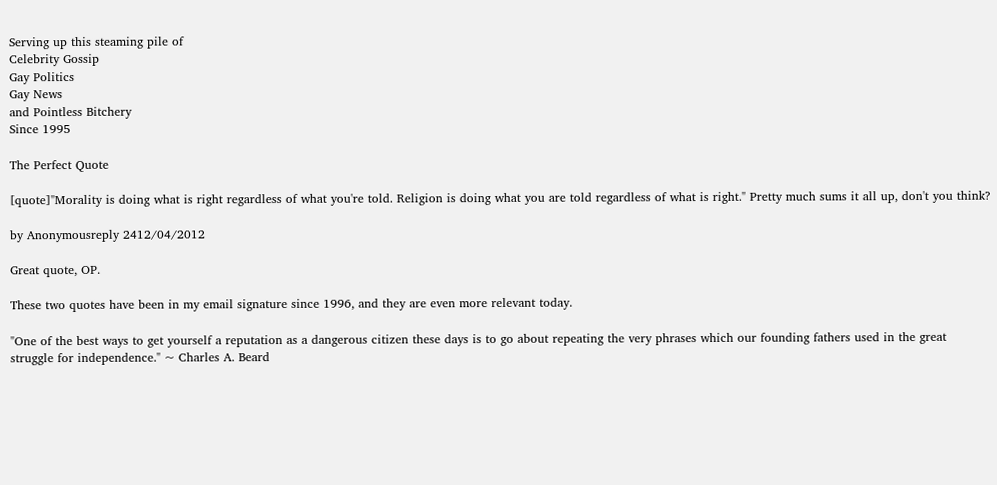Serving up this steaming pile of
Celebrity Gossip
Gay Politics
Gay News
and Pointless Bitchery
Since 1995

The Perfect Quote

[quote]"Morality is doing what is right regardless of what you're told. Religion is doing what you are told regardless of what is right." Pretty much sums it all up, don't you think?

by Anonymousreply 2412/04/2012

Great quote, OP.

These two quotes have been in my email signature since 1996, and they are even more relevant today.

"One of the best ways to get yourself a reputation as a dangerous citizen these days is to go about repeating the very phrases which our founding fathers used in the great struggle for independence." ~ Charles A. Beard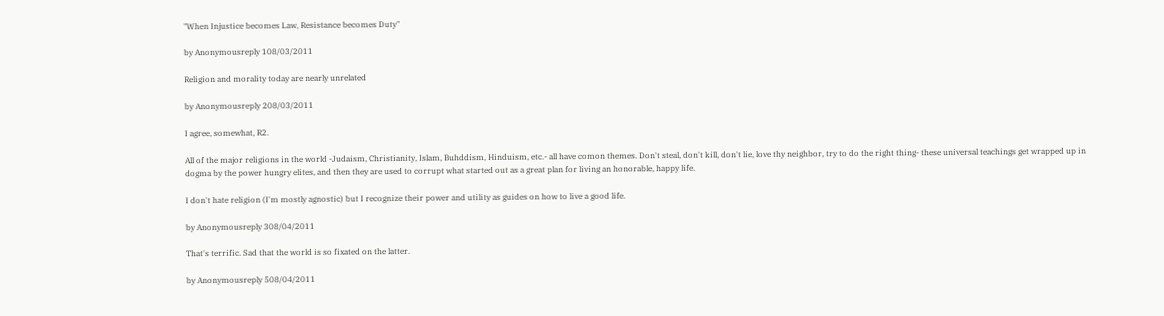"When Injustice becomes Law, Resistance becomes Duty"

by Anonymousreply 108/03/2011

Religion and morality today are nearly unrelated

by Anonymousreply 208/03/2011

I agree, somewhat, R2.

All of the major religions in the world -Judaism, Christianity, Islam, Buhddism, Hinduism, etc.- all have comon themes. Don't steal, don't kill, don't lie, love thy neighbor, try to do the right thing- these universal teachings get wrapped up in dogma by the power hungry elites, and then they are used to corrupt what started out as a great plan for living an honorable, happy life.

I don't hate religion (I'm mostly agnostic) but I recognize their power and utility as guides on how to live a good life.

by Anonymousreply 308/04/2011

That's terrific. Sad that the world is so fixated on the latter.

by Anonymousreply 508/04/2011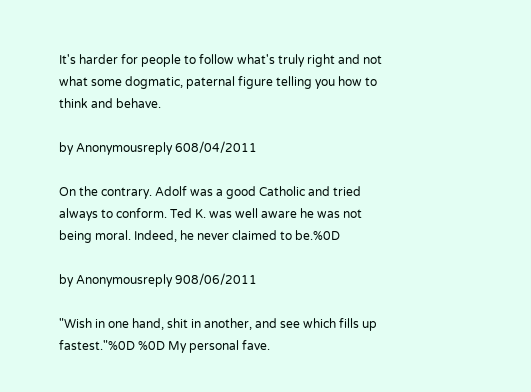It's harder for people to follow what's truly right and not what some dogmatic, paternal figure telling you how to think and behave.

by Anonymousreply 608/04/2011

On the contrary. Adolf was a good Catholic and tried always to conform. Ted K. was well aware he was not being moral. Indeed, he never claimed to be.%0D

by Anonymousreply 908/06/2011

"Wish in one hand, shit in another, and see which fills up fastest."%0D %0D My personal fave.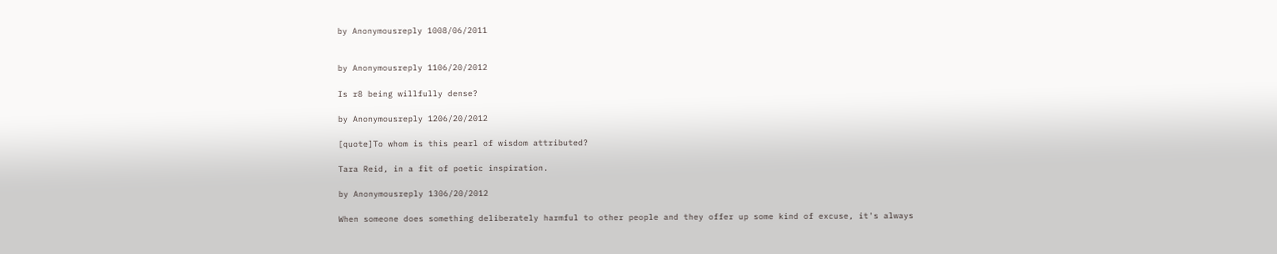by Anonymousreply 1008/06/2011


by Anonymousreply 1106/20/2012

Is r8 being willfully dense?

by Anonymousreply 1206/20/2012

[quote]To whom is this pearl of wisdom attributed?

Tara Reid, in a fit of poetic inspiration.

by Anonymousreply 1306/20/2012

When someone does something deliberately harmful to other people and they offer up some kind of excuse, it's always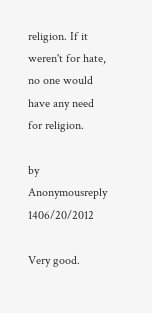religion. If it weren't for hate, no one would have any need for religion.

by Anonymousreply 1406/20/2012

Very good.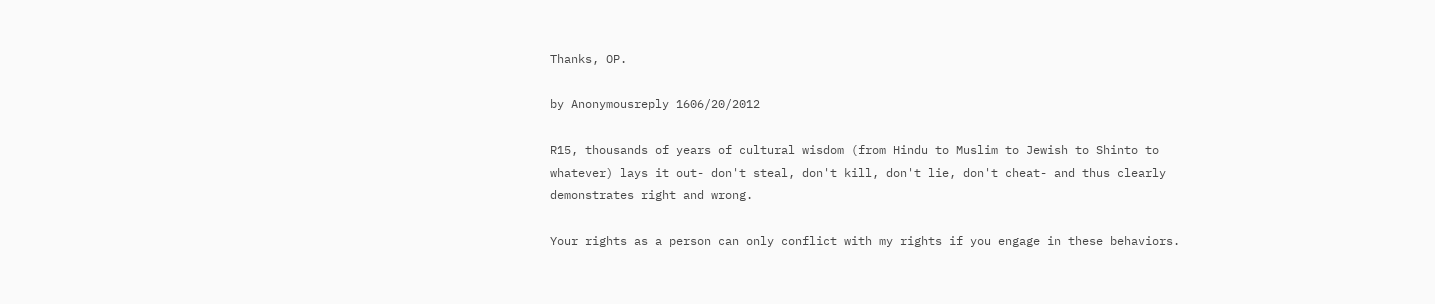Thanks, OP.

by Anonymousreply 1606/20/2012

R15, thousands of years of cultural wisdom (from Hindu to Muslim to Jewish to Shinto to whatever) lays it out- don't steal, don't kill, don't lie, don't cheat- and thus clearly demonstrates right and wrong.

Your rights as a person can only conflict with my rights if you engage in these behaviors.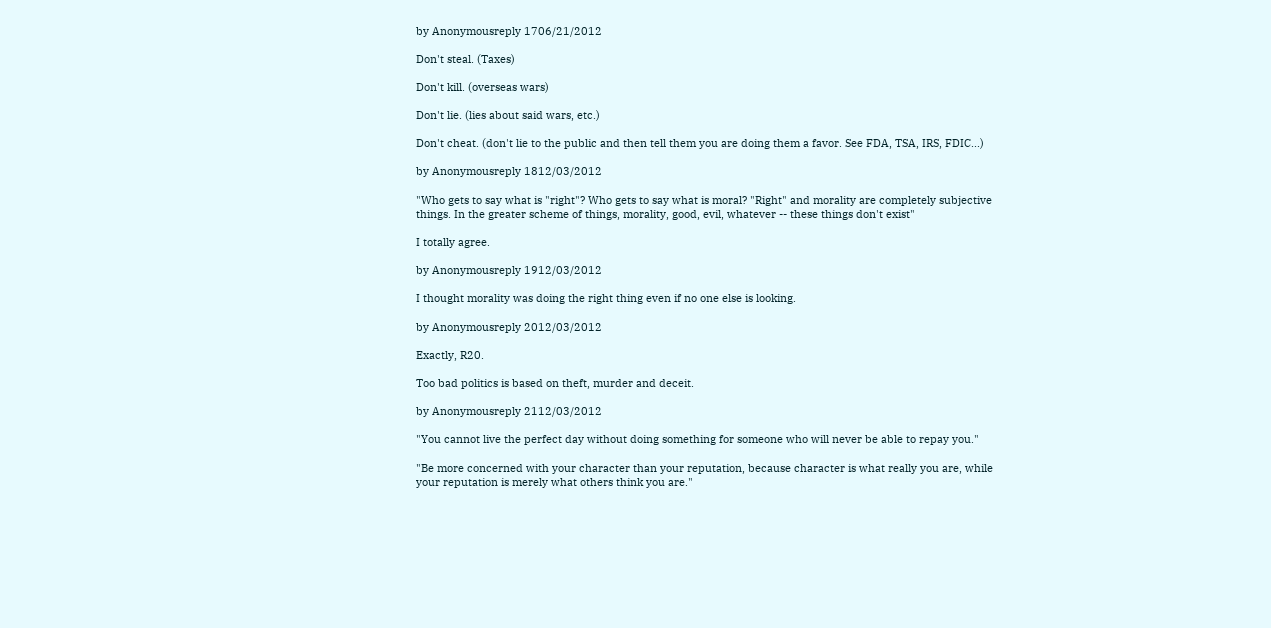by Anonymousreply 1706/21/2012

Don't steal. (Taxes)

Don't kill. (overseas wars)

Don't lie. (lies about said wars, etc.)

Don't cheat. (don't lie to the public and then tell them you are doing them a favor. See FDA, TSA, IRS, FDIC...)

by Anonymousreply 1812/03/2012

"Who gets to say what is "right"? Who gets to say what is moral? "Right" and morality are completely subjective things. In the greater scheme of things, morality, good, evil, whatever -- these things don't exist"

I totally agree.

by Anonymousreply 1912/03/2012

I thought morality was doing the right thing even if no one else is looking.

by Anonymousreply 2012/03/2012

Exactly, R20.

Too bad politics is based on theft, murder and deceit.

by Anonymousreply 2112/03/2012

"You cannot live the perfect day without doing something for someone who will never be able to repay you."

"Be more concerned with your character than your reputation, because character is what really you are, while your reputation is merely what others think you are."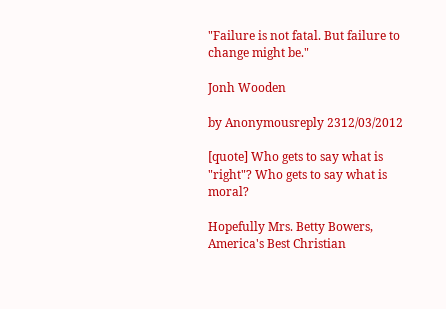"Failure is not fatal. But failure to change might be."

Jonh Wooden

by Anonymousreply 2312/03/2012

[quote] Who gets to say what is "right"? Who gets to say what is moral?

Hopefully Mrs. Betty Bowers, America's Best Christian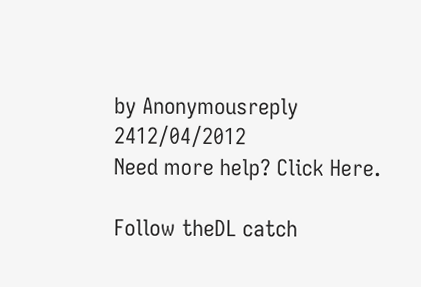by Anonymousreply 2412/04/2012
Need more help? Click Here.

Follow theDL catch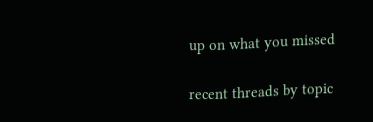up on what you missed

recent threads by topic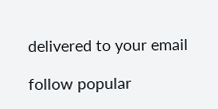delivered to your email

follow popular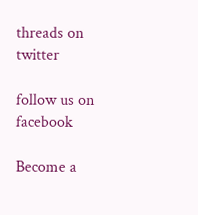threads on twitter

follow us on facebook

Become a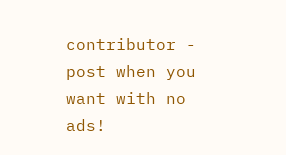contributor - post when you want with no ads!